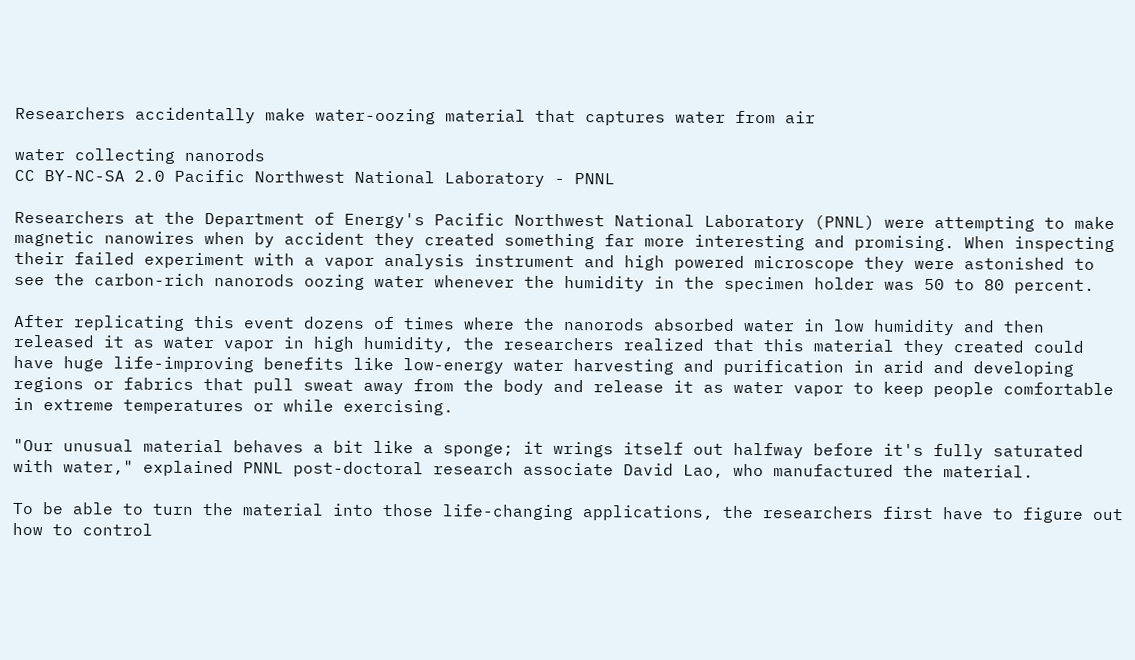Researchers accidentally make water-oozing material that captures water from air

water collecting nanorods
CC BY-NC-SA 2.0 Pacific Northwest National Laboratory - PNNL

Researchers at the Department of Energy's Pacific Northwest National Laboratory (PNNL) were attempting to make magnetic nanowires when by accident they created something far more interesting and promising. When inspecting their failed experiment with a vapor analysis instrument and high powered microscope they were astonished to see the carbon-rich nanorods oozing water whenever the humidity in the specimen holder was 50 to 80 percent.

After replicating this event dozens of times where the nanorods absorbed water in low humidity and then released it as water vapor in high humidity, the researchers realized that this material they created could have huge life-improving benefits like low-energy water harvesting and purification in arid and developing regions or fabrics that pull sweat away from the body and release it as water vapor to keep people comfortable in extreme temperatures or while exercising.

"Our unusual material behaves a bit like a sponge; it wrings itself out halfway before it's fully saturated with water," explained PNNL post-doctoral research associate David Lao, who manufactured the material.

To be able to turn the material into those life-changing applications, the researchers first have to figure out how to control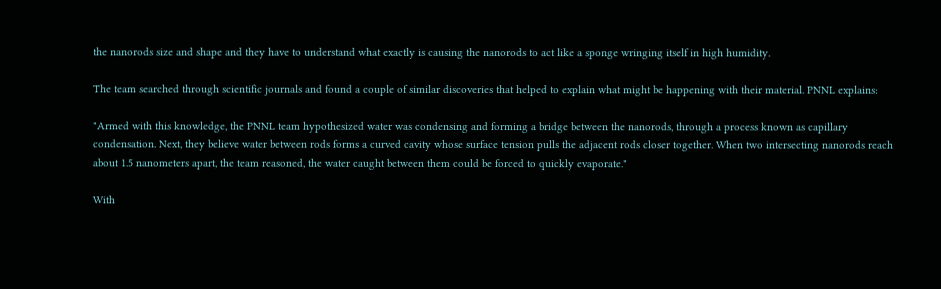the nanorods size and shape and they have to understand what exactly is causing the nanorods to act like a sponge wringing itself in high humidity.

The team searched through scientific journals and found a couple of similar discoveries that helped to explain what might be happening with their material. PNNL explains:

"Armed with this knowledge, the PNNL team hypothesized water was condensing and forming a bridge between the nanorods, through a process known as capillary condensation. Next, they believe water between rods forms a curved cavity whose surface tension pulls the adjacent rods closer together. When two intersecting nanorods reach about 1.5 nanometers apart, the team reasoned, the water caught between them could be forced to quickly evaporate."

With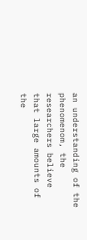an understanding of the phenomenom, the researchers believe that large amounts of the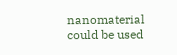nanomaterial could be used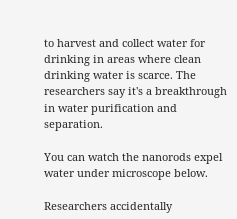to harvest and collect water for drinking in areas where clean drinking water is scarce. The researchers say it's a breakthrough in water purification and separation.

You can watch the nanorods expel water under microscope below.

Researchers accidentally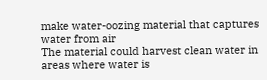make water-oozing material that captures water from air
The material could harvest clean water in areas where water is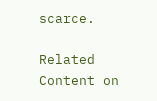scarce.

Related Content on